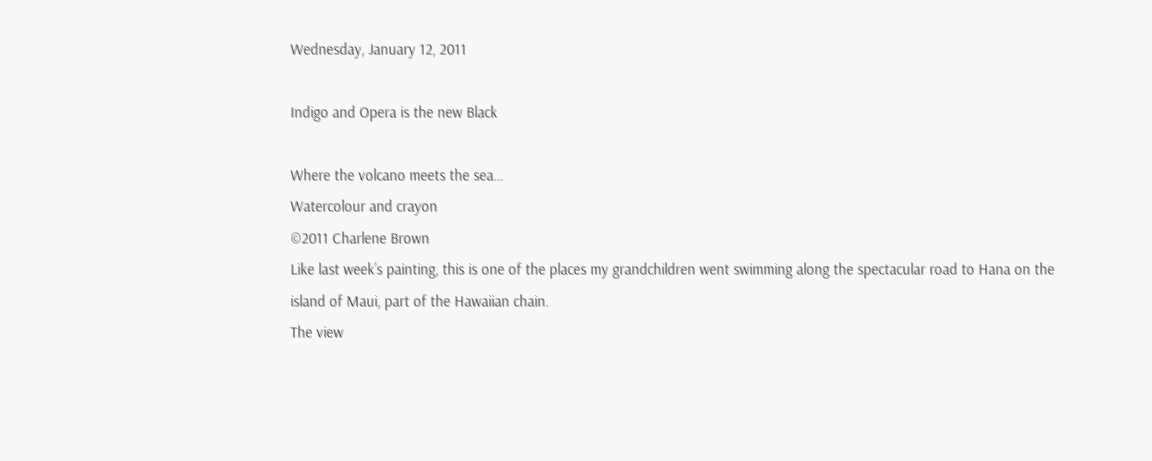Wednesday, January 12, 2011

Indigo and Opera is the new Black

Where the volcano meets the sea…
Watercolour and crayon
©2011 Charlene Brown
Like last week’s painting, this is one of the places my grandchildren went swimming along the spectacular road to Hana on the island of Maui, part of the Hawaiian chain.
The view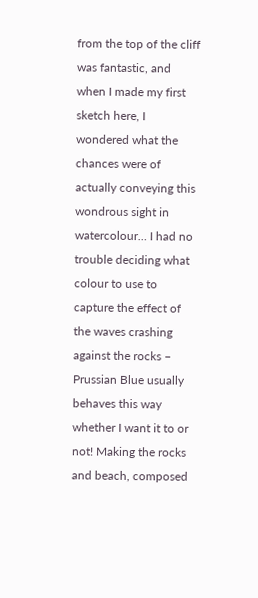from the top of the cliff was fantastic, and when I made my first sketch here, I wondered what the chances were of actually conveying this wondrous sight in watercolour… I had no trouble deciding what colour to use to capture the effect of the waves crashing against the rocks – Prussian Blue usually behaves this way whether I want it to or not! Making the rocks and beach, composed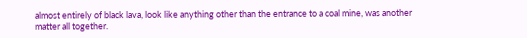almost entirely of black lava, look like anything other than the entrance to a coal mine, was another matter all together.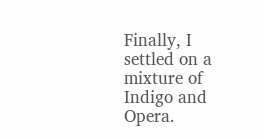Finally, I settled on a mixture of Indigo and Opera.